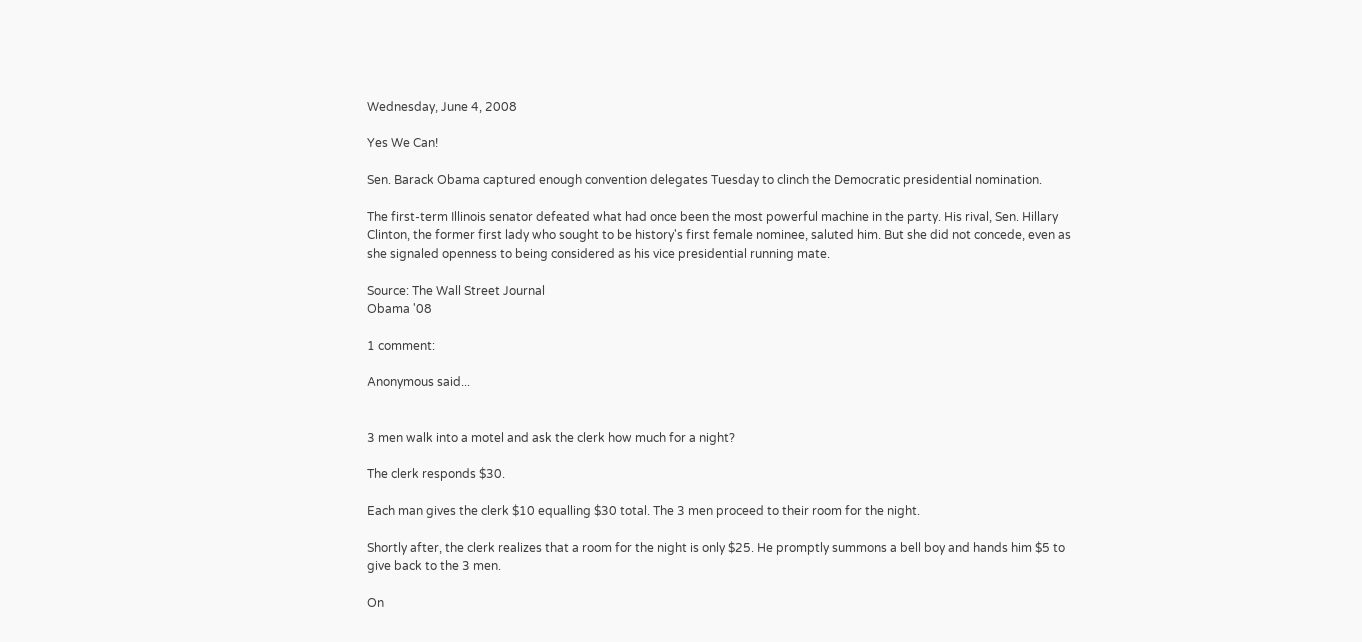Wednesday, June 4, 2008

Yes We Can!

Sen. Barack Obama captured enough convention delegates Tuesday to clinch the Democratic presidential nomination.

The first-term Illinois senator defeated what had once been the most powerful machine in the party. His rival, Sen. Hillary Clinton, the former first lady who sought to be history's first female nominee, saluted him. But she did not concede, even as she signaled openness to being considered as his vice presidential running mate.

Source: The Wall Street Journal
Obama '08

1 comment:

Anonymous said...


3 men walk into a motel and ask the clerk how much for a night?

The clerk responds $30.

Each man gives the clerk $10 equalling $30 total. The 3 men proceed to their room for the night.

Shortly after, the clerk realizes that a room for the night is only $25. He promptly summons a bell boy and hands him $5 to give back to the 3 men.

On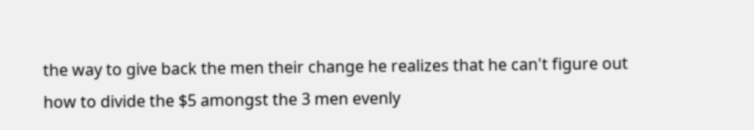the way to give back the men their change he realizes that he can't figure out how to divide the $5 amongst the 3 men evenly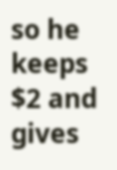so he keeps $2 and gives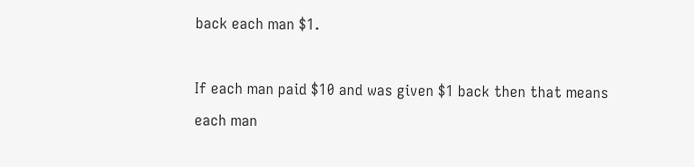back each man $1.

If each man paid $10 and was given $1 back then that means each man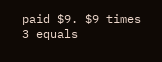paid $9. $9 times 3 equals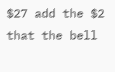$27 add the $2 that the bell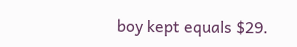boy kept equals $29.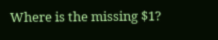Where is the missing $1?